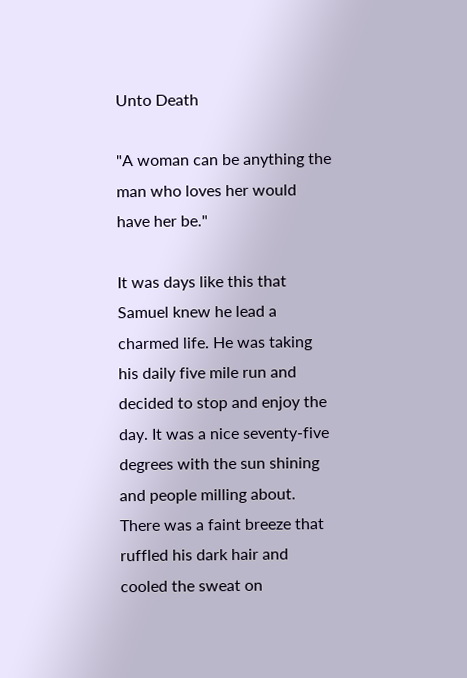Unto Death

"A woman can be anything the man who loves her would have her be."

It was days like this that Samuel knew he lead a charmed life. He was taking his daily five mile run and decided to stop and enjoy the day. It was a nice seventy-five degrees with the sun shining and people milling about. There was a faint breeze that ruffled his dark hair and cooled the sweat on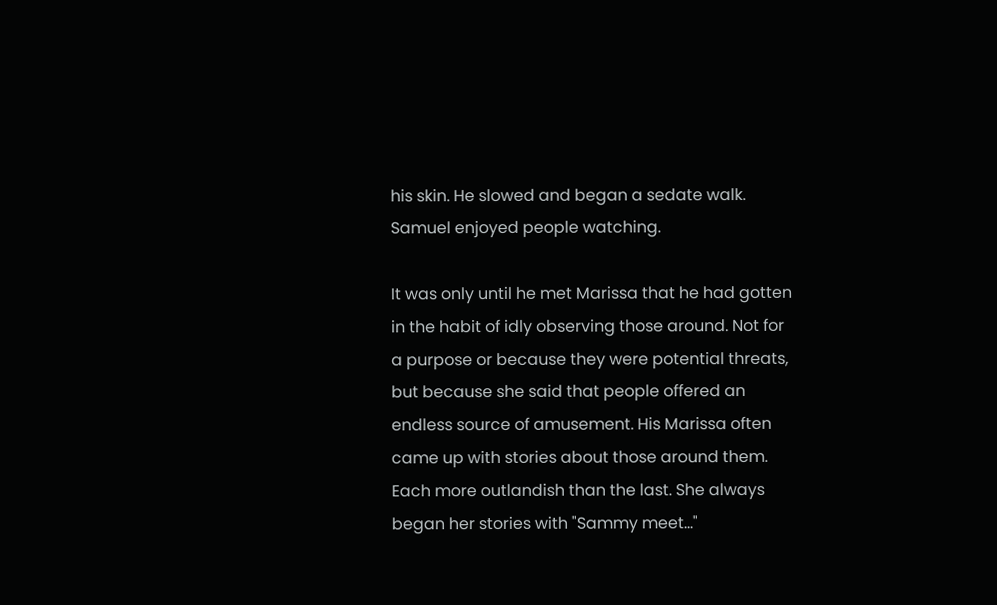his skin. He slowed and began a sedate walk. Samuel enjoyed people watching.

It was only until he met Marissa that he had gotten in the habit of idly observing those around. Not for a purpose or because they were potential threats, but because she said that people offered an endless source of amusement. His Marissa often came up with stories about those around them. Each more outlandish than the last. She always began her stories with "Sammy meet…"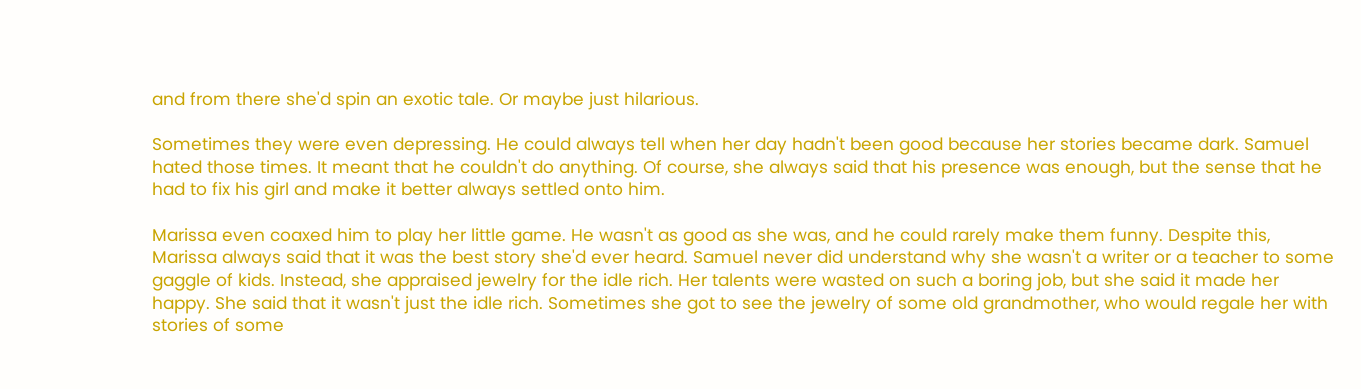and from there she'd spin an exotic tale. Or maybe just hilarious.

Sometimes they were even depressing. He could always tell when her day hadn't been good because her stories became dark. Samuel hated those times. It meant that he couldn't do anything. Of course, she always said that his presence was enough, but the sense that he had to fix his girl and make it better always settled onto him.

Marissa even coaxed him to play her little game. He wasn't as good as she was, and he could rarely make them funny. Despite this, Marissa always said that it was the best story she'd ever heard. Samuel never did understand why she wasn't a writer or a teacher to some gaggle of kids. Instead, she appraised jewelry for the idle rich. Her talents were wasted on such a boring job, but she said it made her happy. She said that it wasn't just the idle rich. Sometimes she got to see the jewelry of some old grandmother, who would regale her with stories of some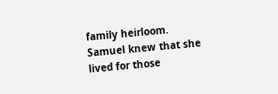family heirloom. Samuel knew that she lived for those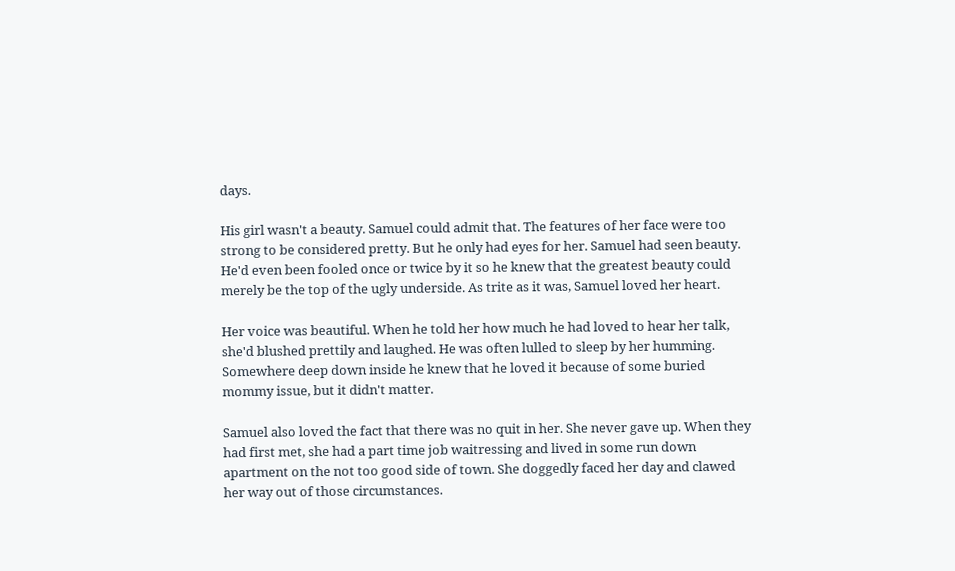days.

His girl wasn't a beauty. Samuel could admit that. The features of her face were too strong to be considered pretty. But he only had eyes for her. Samuel had seen beauty. He'd even been fooled once or twice by it so he knew that the greatest beauty could merely be the top of the ugly underside. As trite as it was, Samuel loved her heart.

Her voice was beautiful. When he told her how much he had loved to hear her talk, she'd blushed prettily and laughed. He was often lulled to sleep by her humming. Somewhere deep down inside he knew that he loved it because of some buried mommy issue, but it didn't matter.

Samuel also loved the fact that there was no quit in her. She never gave up. When they had first met, she had a part time job waitressing and lived in some run down apartment on the not too good side of town. She doggedly faced her day and clawed her way out of those circumstances.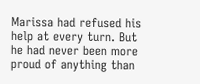Marissa had refused his help at every turn. But he had never been more proud of anything than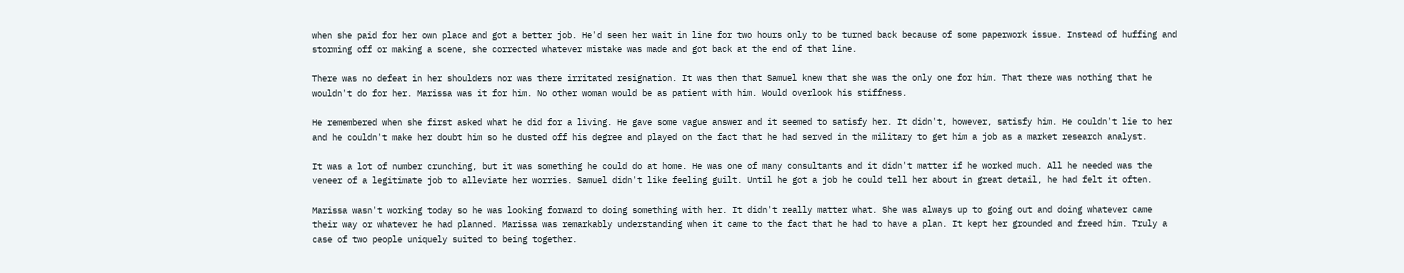when she paid for her own place and got a better job. He'd seen her wait in line for two hours only to be turned back because of some paperwork issue. Instead of huffing and storming off or making a scene, she corrected whatever mistake was made and got back at the end of that line.

There was no defeat in her shoulders nor was there irritated resignation. It was then that Samuel knew that she was the only one for him. That there was nothing that he wouldn't do for her. Marissa was it for him. No other woman would be as patient with him. Would overlook his stiffness.

He remembered when she first asked what he did for a living. He gave some vague answer and it seemed to satisfy her. It didn't, however, satisfy him. He couldn't lie to her and he couldn't make her doubt him so he dusted off his degree and played on the fact that he had served in the military to get him a job as a market research analyst.

It was a lot of number crunching, but it was something he could do at home. He was one of many consultants and it didn't matter if he worked much. All he needed was the veneer of a legitimate job to alleviate her worries. Samuel didn't like feeling guilt. Until he got a job he could tell her about in great detail, he had felt it often.

Marissa wasn't working today so he was looking forward to doing something with her. It didn't really matter what. She was always up to going out and doing whatever came their way or whatever he had planned. Marissa was remarkably understanding when it came to the fact that he had to have a plan. It kept her grounded and freed him. Truly a case of two people uniquely suited to being together.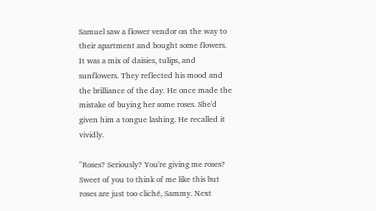Samuel saw a flower vendor on the way to their apartment and bought some flowers. It was a mix of daisies, tulips, and sunflowers. They reflected his mood and the brilliance of the day. He once made the mistake of buying her some roses. She'd given him a tongue lashing. He recalled it vividly.

"Roses? Seriously? You're giving me roses? Sweet of you to think of me like this but roses are just too cliché, Sammy. Next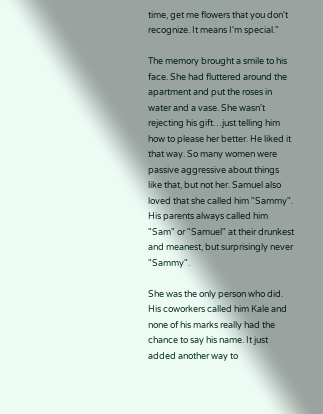time, get me flowers that you don't recognize. It means I'm special."

The memory brought a smile to his face. She had fluttered around the apartment and put the roses in water and a vase. She wasn't rejecting his gift…just telling him how to please her better. He liked it that way. So many women were passive aggressive about things like that, but not her. Samuel also loved that she called him "Sammy". His parents always called him "Sam" or "Samuel" at their drunkest and meanest, but surprisingly never "Sammy".

She was the only person who did. His coworkers called him Kale and none of his marks really had the chance to say his name. It just added another way to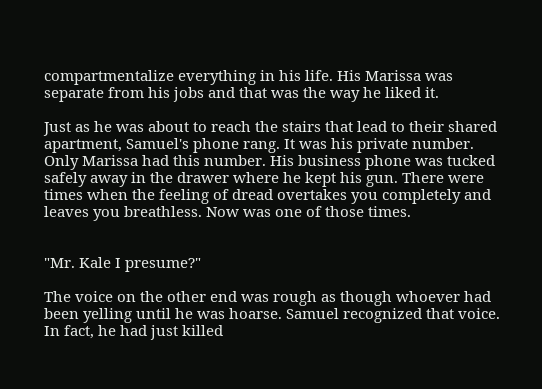compartmentalize everything in his life. His Marissa was separate from his jobs and that was the way he liked it.

Just as he was about to reach the stairs that lead to their shared apartment, Samuel's phone rang. It was his private number. Only Marissa had this number. His business phone was tucked safely away in the drawer where he kept his gun. There were times when the feeling of dread overtakes you completely and leaves you breathless. Now was one of those times.


"Mr. Kale I presume?"

The voice on the other end was rough as though whoever had been yelling until he was hoarse. Samuel recognized that voice. In fact, he had just killed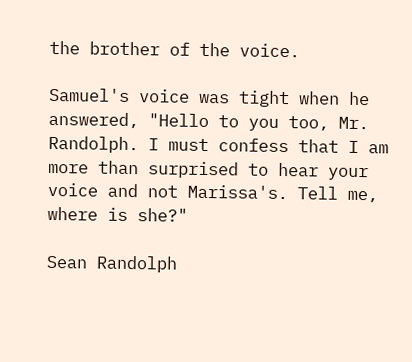the brother of the voice.

Samuel's voice was tight when he answered, "Hello to you too, Mr. Randolph. I must confess that I am more than surprised to hear your voice and not Marissa's. Tell me, where is she?"

Sean Randolph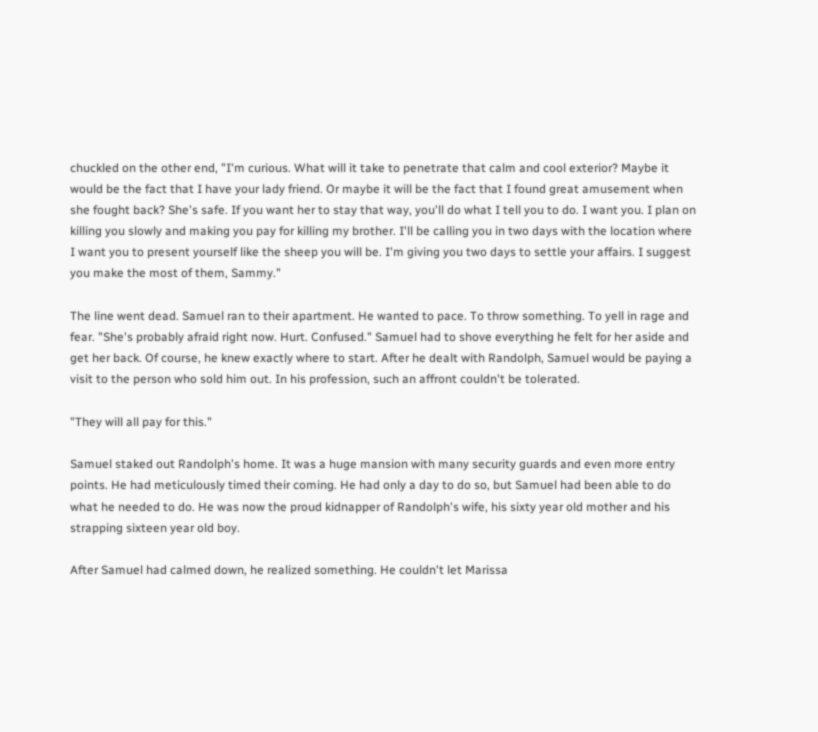chuckled on the other end, "I'm curious. What will it take to penetrate that calm and cool exterior? Maybe it would be the fact that I have your lady friend. Or maybe it will be the fact that I found great amusement when she fought back? She's safe. If you want her to stay that way, you'll do what I tell you to do. I want you. I plan on killing you slowly and making you pay for killing my brother. I'll be calling you in two days with the location where I want you to present yourself like the sheep you will be. I'm giving you two days to settle your affairs. I suggest you make the most of them, Sammy."

The line went dead. Samuel ran to their apartment. He wanted to pace. To throw something. To yell in rage and fear. "She's probably afraid right now. Hurt. Confused." Samuel had to shove everything he felt for her aside and get her back. Of course, he knew exactly where to start. After he dealt with Randolph, Samuel would be paying a visit to the person who sold him out. In his profession, such an affront couldn't be tolerated.

"They will all pay for this."

Samuel staked out Randolph's home. It was a huge mansion with many security guards and even more entry points. He had meticulously timed their coming. He had only a day to do so, but Samuel had been able to do what he needed to do. He was now the proud kidnapper of Randolph's wife, his sixty year old mother and his strapping sixteen year old boy.

After Samuel had calmed down, he realized something. He couldn't let Marissa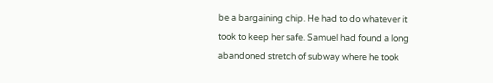be a bargaining chip. He had to do whatever it took to keep her safe. Samuel had found a long abandoned stretch of subway where he took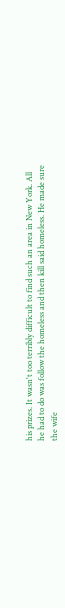his prizes. It wasn't too terribly difficult to find such an area in New York. All he had to do was follow the homeless and then kill said homeless. He made sure the wife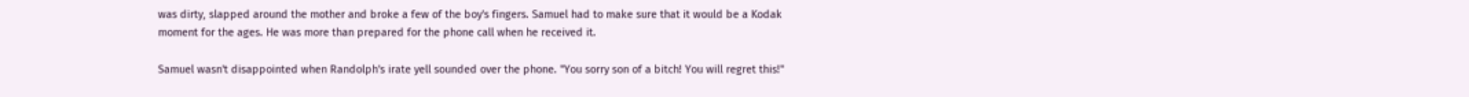was dirty, slapped around the mother and broke a few of the boy's fingers. Samuel had to make sure that it would be a Kodak moment for the ages. He was more than prepared for the phone call when he received it.

Samuel wasn't disappointed when Randolph's irate yell sounded over the phone. "You sorry son of a bitch! You will regret this!"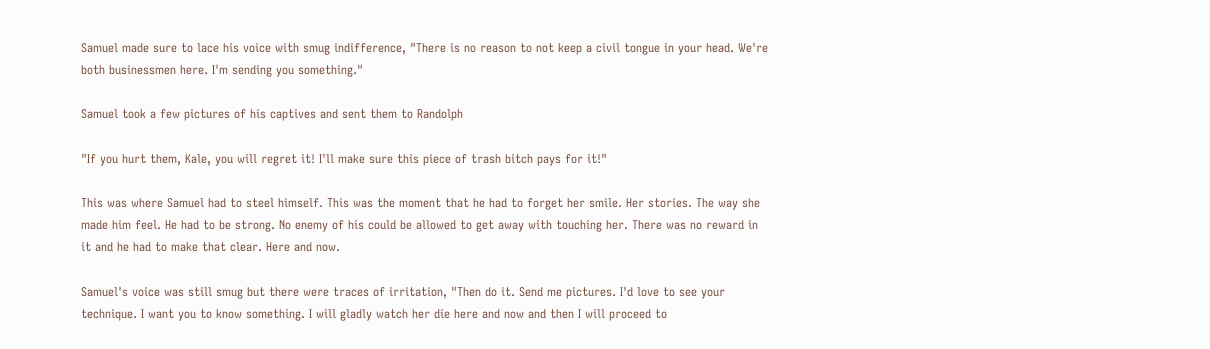Samuel made sure to lace his voice with smug indifference, "There is no reason to not keep a civil tongue in your head. We're both businessmen here. I'm sending you something."

Samuel took a few pictures of his captives and sent them to Randolph

"If you hurt them, Kale, you will regret it! I'll make sure this piece of trash bitch pays for it!"

This was where Samuel had to steel himself. This was the moment that he had to forget her smile. Her stories. The way she made him feel. He had to be strong. No enemy of his could be allowed to get away with touching her. There was no reward in it and he had to make that clear. Here and now.

Samuel's voice was still smug but there were traces of irritation, "Then do it. Send me pictures. I'd love to see your technique. I want you to know something. I will gladly watch her die here and now and then I will proceed to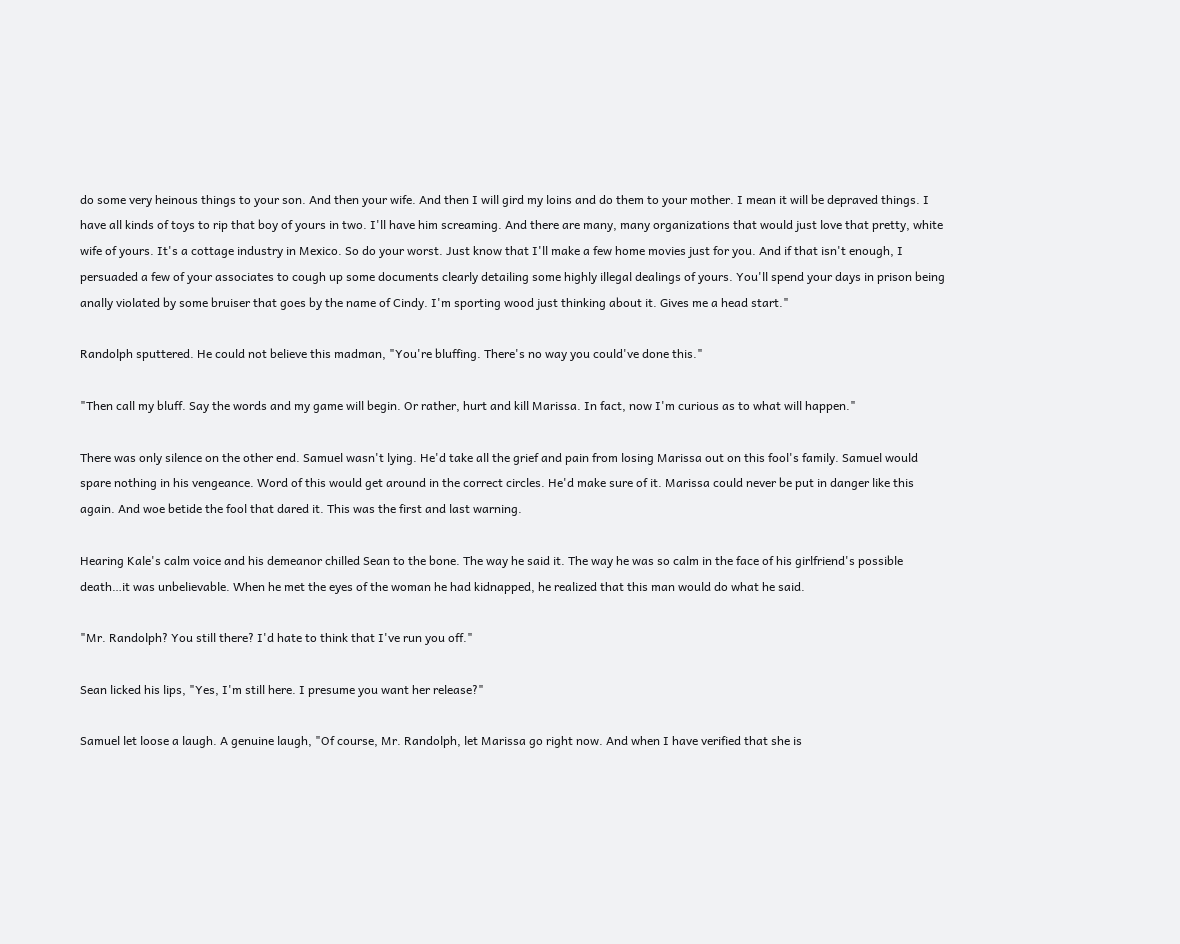do some very heinous things to your son. And then your wife. And then I will gird my loins and do them to your mother. I mean it will be depraved things. I have all kinds of toys to rip that boy of yours in two. I'll have him screaming. And there are many, many organizations that would just love that pretty, white wife of yours. It's a cottage industry in Mexico. So do your worst. Just know that I'll make a few home movies just for you. And if that isn't enough, I persuaded a few of your associates to cough up some documents clearly detailing some highly illegal dealings of yours. You'll spend your days in prison being anally violated by some bruiser that goes by the name of Cindy. I'm sporting wood just thinking about it. Gives me a head start."

Randolph sputtered. He could not believe this madman, "You're bluffing. There's no way you could've done this."

"Then call my bluff. Say the words and my game will begin. Or rather, hurt and kill Marissa. In fact, now I'm curious as to what will happen."

There was only silence on the other end. Samuel wasn't lying. He'd take all the grief and pain from losing Marissa out on this fool's family. Samuel would spare nothing in his vengeance. Word of this would get around in the correct circles. He'd make sure of it. Marissa could never be put in danger like this again. And woe betide the fool that dared it. This was the first and last warning.

Hearing Kale's calm voice and his demeanor chilled Sean to the bone. The way he said it. The way he was so calm in the face of his girlfriend's possible death…it was unbelievable. When he met the eyes of the woman he had kidnapped, he realized that this man would do what he said.

"Mr. Randolph? You still there? I'd hate to think that I've run you off."

Sean licked his lips, "Yes, I'm still here. I presume you want her release?"

Samuel let loose a laugh. A genuine laugh, "Of course, Mr. Randolph, let Marissa go right now. And when I have verified that she is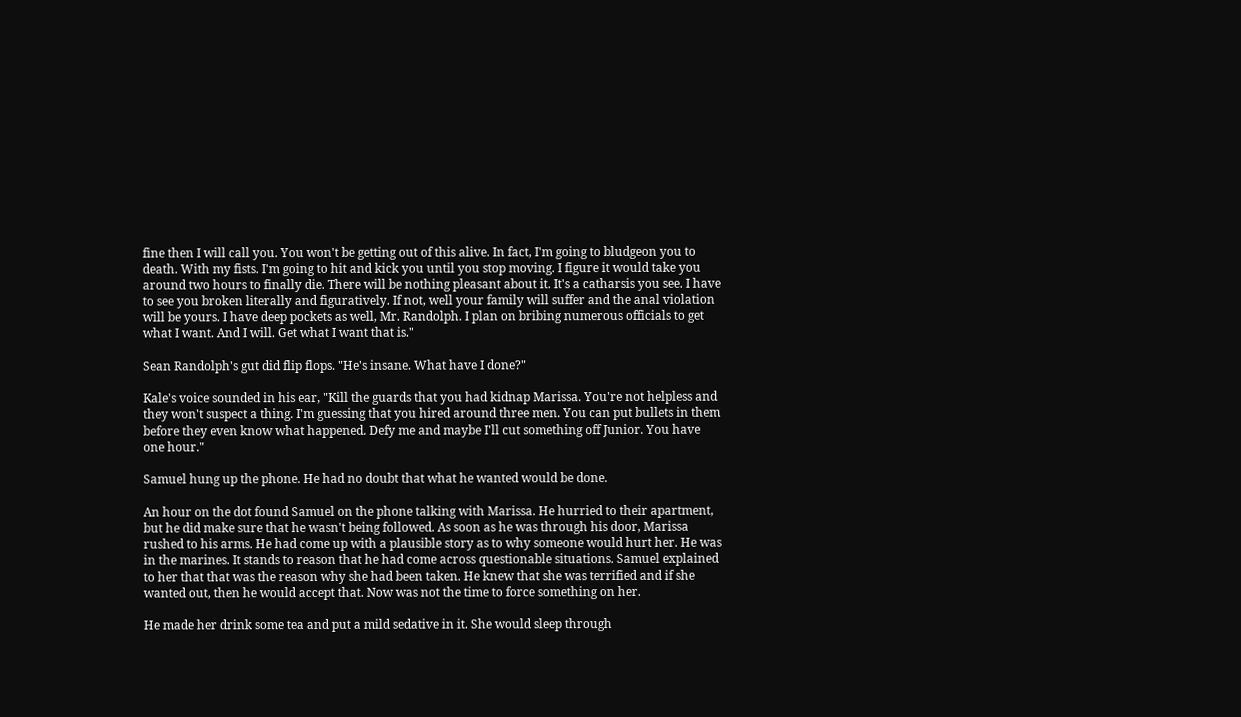fine then I will call you. You won't be getting out of this alive. In fact, I'm going to bludgeon you to death. With my fists. I'm going to hit and kick you until you stop moving. I figure it would take you around two hours to finally die. There will be nothing pleasant about it. It's a catharsis you see. I have to see you broken literally and figuratively. If not, well your family will suffer and the anal violation will be yours. I have deep pockets as well, Mr. Randolph. I plan on bribing numerous officials to get what I want. And I will. Get what I want that is."

Sean Randolph's gut did flip flops. "He's insane. What have I done?"

Kale's voice sounded in his ear, "Kill the guards that you had kidnap Marissa. You're not helpless and they won't suspect a thing. I'm guessing that you hired around three men. You can put bullets in them before they even know what happened. Defy me and maybe I'll cut something off Junior. You have one hour."

Samuel hung up the phone. He had no doubt that what he wanted would be done.

An hour on the dot found Samuel on the phone talking with Marissa. He hurried to their apartment, but he did make sure that he wasn't being followed. As soon as he was through his door, Marissa rushed to his arms. He had come up with a plausible story as to why someone would hurt her. He was in the marines. It stands to reason that he had come across questionable situations. Samuel explained to her that that was the reason why she had been taken. He knew that she was terrified and if she wanted out, then he would accept that. Now was not the time to force something on her.

He made her drink some tea and put a mild sedative in it. She would sleep through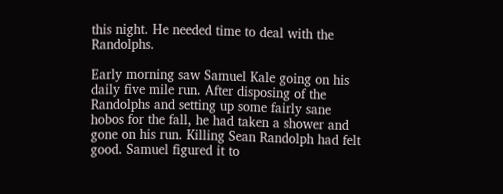this night. He needed time to deal with the Randolphs.

Early morning saw Samuel Kale going on his daily five mile run. After disposing of the Randolphs and setting up some fairly sane hobos for the fall, he had taken a shower and gone on his run. Killing Sean Randolph had felt good. Samuel figured it to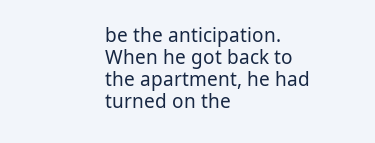be the anticipation. When he got back to the apartment, he had turned on the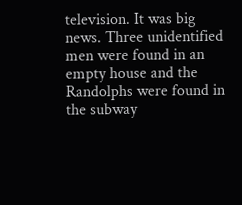television. It was big news. Three unidentified men were found in an empty house and the Randolphs were found in the subway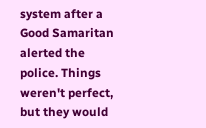system after a Good Samaritan alerted the police. Things weren't perfect, but they would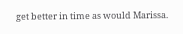get better in time as would Marissa.